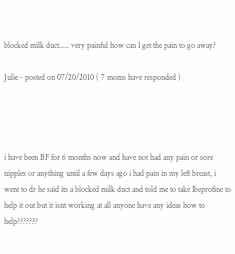blocked milk duct..... very painful how can I get the pain to go away?

Julie - posted on 07/20/2010 ( 7 moms have responded )




i have been BF for 6 months now and have not had any pain or sore nipples or anything until a few days ago i had pain in my left breast, i went to dr he said its a blocked milk duct and told me to take Ibeprofine to help it out but it isnt working at all anyone have any ideas how to help???????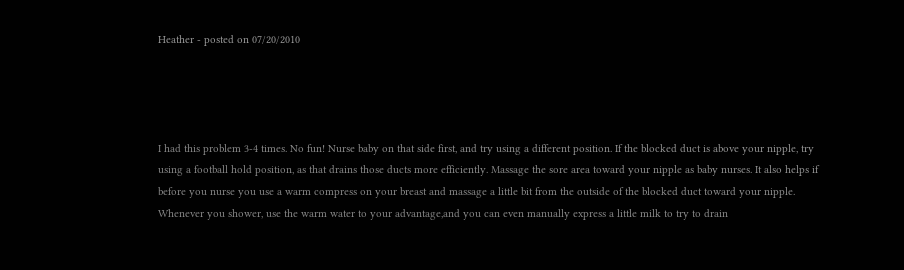Heather - posted on 07/20/2010




I had this problem 3-4 times. No fun! Nurse baby on that side first, and try using a different position. If the blocked duct is above your nipple, try using a football hold position, as that drains those ducts more efficiently. Massage the sore area toward your nipple as baby nurses. It also helps if before you nurse you use a warm compress on your breast and massage a little bit from the outside of the blocked duct toward your nipple. Whenever you shower, use the warm water to your advantage,and you can even manually express a little milk to try to drain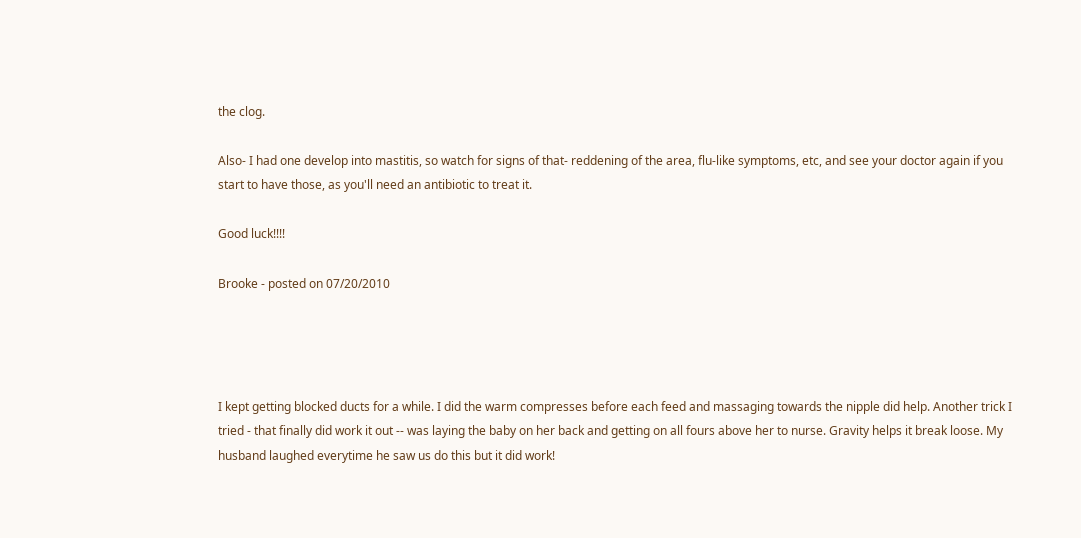the clog.

Also- I had one develop into mastitis, so watch for signs of that- reddening of the area, flu-like symptoms, etc, and see your doctor again if you start to have those, as you'll need an antibiotic to treat it.

Good luck!!!!

Brooke - posted on 07/20/2010




I kept getting blocked ducts for a while. I did the warm compresses before each feed and massaging towards the nipple did help. Another trick I tried - that finally did work it out -- was laying the baby on her back and getting on all fours above her to nurse. Gravity helps it break loose. My husband laughed everytime he saw us do this but it did work!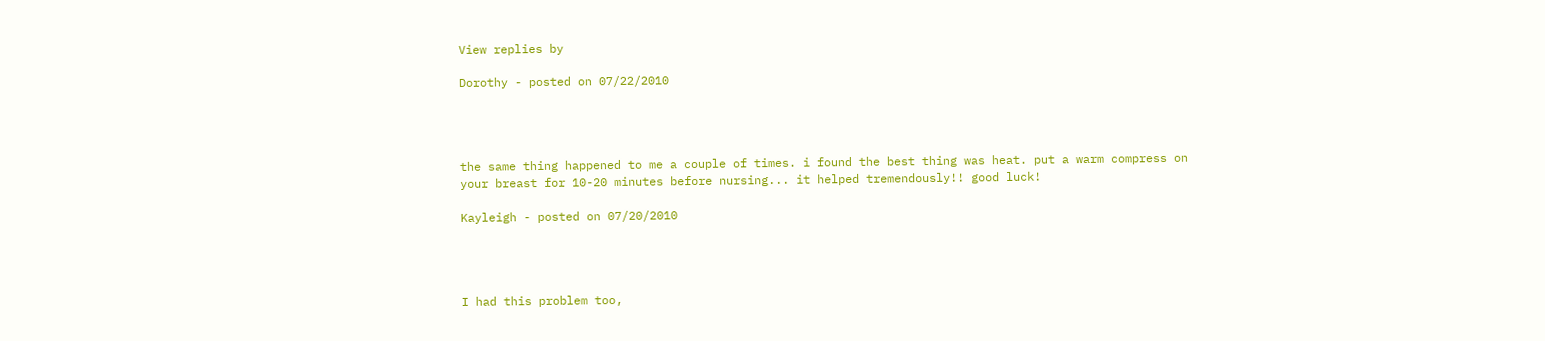View replies by

Dorothy - posted on 07/22/2010




the same thing happened to me a couple of times. i found the best thing was heat. put a warm compress on your breast for 10-20 minutes before nursing... it helped tremendously!! good luck!

Kayleigh - posted on 07/20/2010




I had this problem too,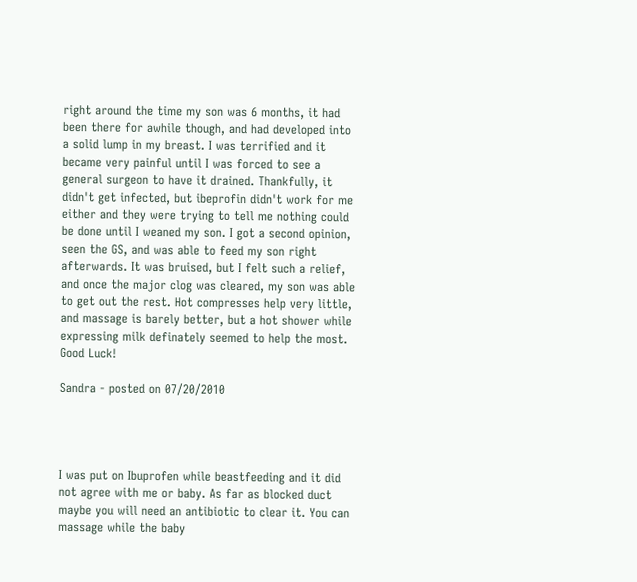right around the time my son was 6 months, it had been there for awhile though, and had developed into a solid lump in my breast. I was terrified and it became very painful until I was forced to see a general surgeon to have it drained. Thankfully, it didn't get infected, but ibeprofin didn't work for me either and they were trying to tell me nothing could be done until I weaned my son. I got a second opinion, seen the GS, and was able to feed my son right afterwards. It was bruised, but I felt such a relief, and once the major clog was cleared, my son was able to get out the rest. Hot compresses help very little, and massage is barely better, but a hot shower while expressing milk definately seemed to help the most. Good Luck!

Sandra - posted on 07/20/2010




I was put on Ibuprofen while beastfeeding and it did not agree with me or baby. As far as blocked duct maybe you will need an antibiotic to clear it. You can massage while the baby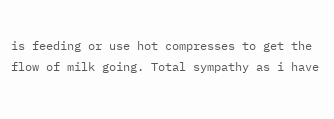is feeding or use hot compresses to get the flow of milk going. Total sympathy as i have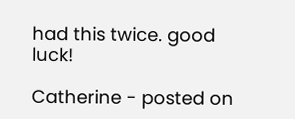had this twice. good luck!

Catherine - posted on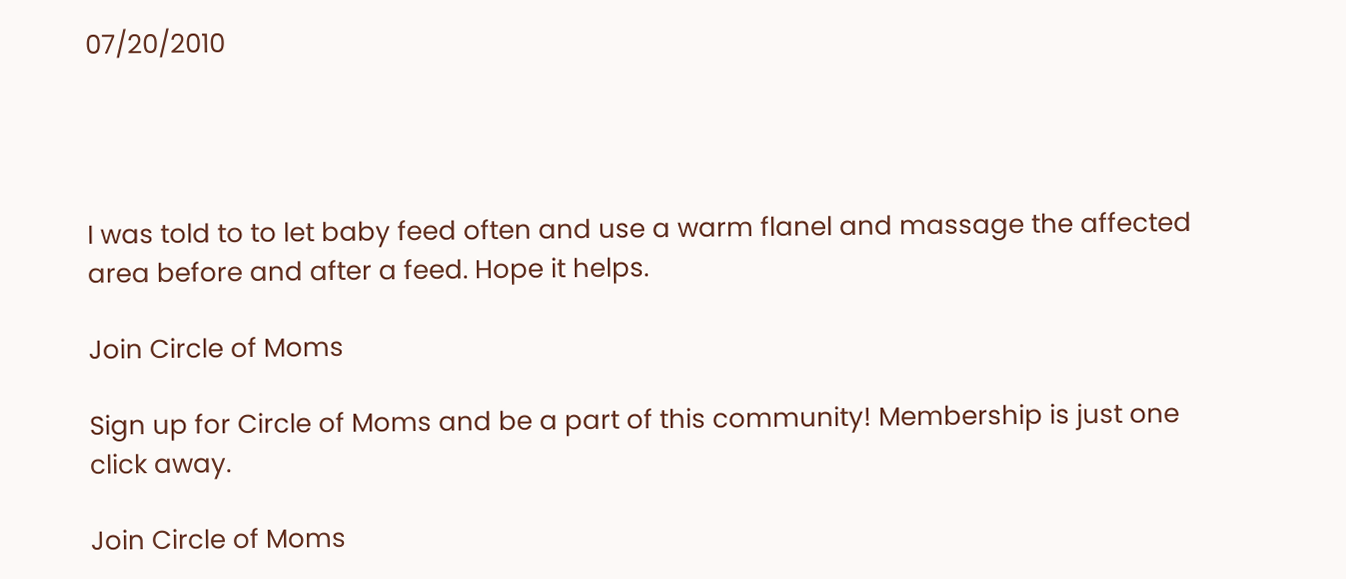07/20/2010




I was told to to let baby feed often and use a warm flanel and massage the affected area before and after a feed. Hope it helps.

Join Circle of Moms

Sign up for Circle of Moms and be a part of this community! Membership is just one click away.

Join Circle of Moms